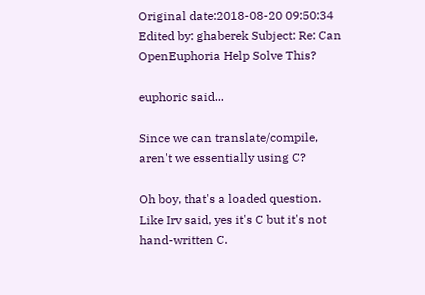Original date:2018-08-20 09:50:34 Edited by: ghaberek Subject: Re: Can OpenEuphoria Help Solve This?

euphoric said...

Since we can translate/compile, aren't we essentially using C?

Oh boy, that's a loaded question. Like Irv said, yes it's C but it's not hand-written C.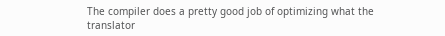The compiler does a pretty good job of optimizing what the translator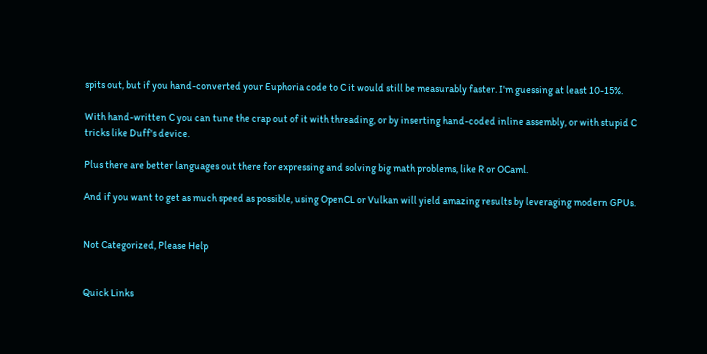spits out, but if you hand-converted your Euphoria code to C it would still be measurably faster. I'm guessing at least 10-15%.

With hand-written C you can tune the crap out of it with threading, or by inserting hand-coded inline assembly, or with stupid C tricks like Duff's device.

Plus there are better languages out there for expressing and solving big math problems, like R or OCaml.

And if you want to get as much speed as possible, using OpenCL or Vulkan will yield amazing results by leveraging modern GPUs.


Not Categorized, Please Help


Quick Links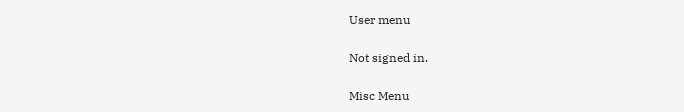User menu

Not signed in.

Misc Menu